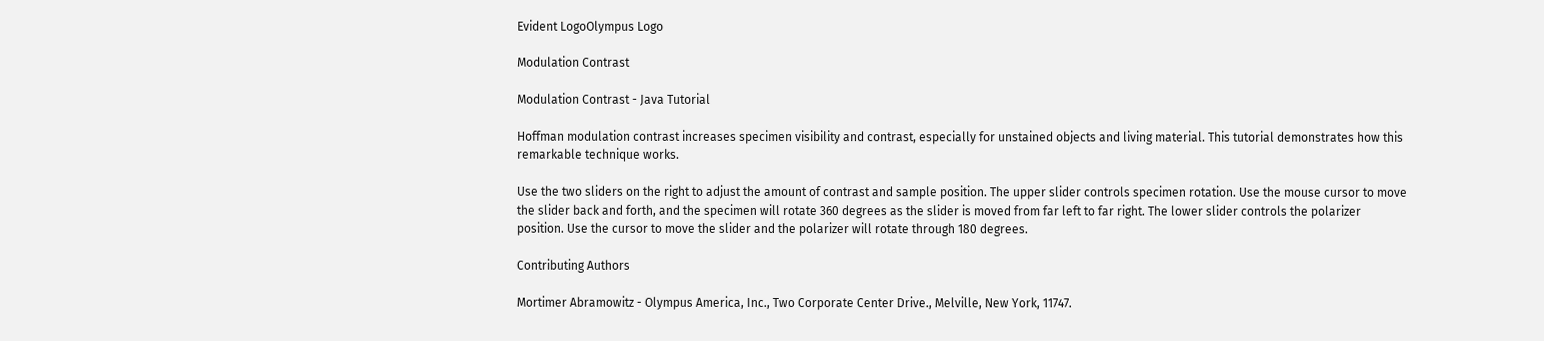Evident LogoOlympus Logo

Modulation Contrast

Modulation Contrast - Java Tutorial

Hoffman modulation contrast increases specimen visibility and contrast, especially for unstained objects and living material. This tutorial demonstrates how this remarkable technique works.

Use the two sliders on the right to adjust the amount of contrast and sample position. The upper slider controls specimen rotation. Use the mouse cursor to move the slider back and forth, and the specimen will rotate 360 degrees as the slider is moved from far left to far right. The lower slider controls the polarizer position. Use the cursor to move the slider and the polarizer will rotate through 180 degrees.

Contributing Authors

Mortimer Abramowitz - Olympus America, Inc., Two Corporate Center Drive., Melville, New York, 11747.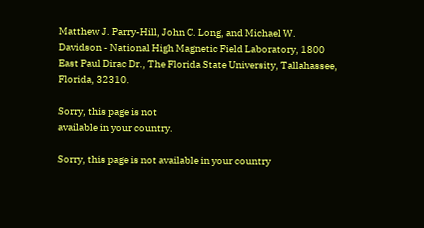Matthew J. Parry-Hill, John C. Long, and Michael W. Davidson - National High Magnetic Field Laboratory, 1800 East Paul Dirac Dr., The Florida State University, Tallahassee, Florida, 32310.

Sorry, this page is not
available in your country.

Sorry, this page is not available in your country